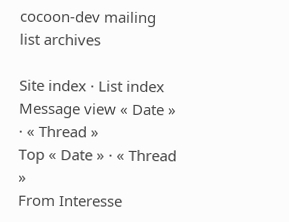cocoon-dev mailing list archives

Site index · List index
Message view « Date » · « Thread »
Top « Date » · « Thread »
From Interesse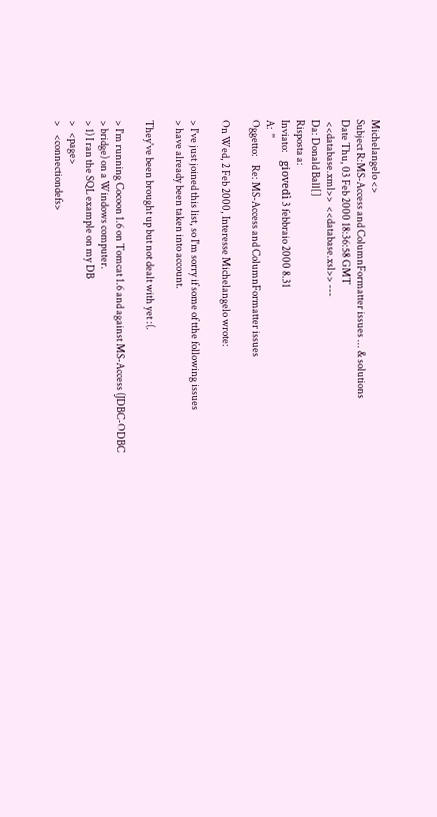Michelangelo <>
Subject R:MS-Access and ColumnFormatter issues ... & solutions
Date Thu, 03 Feb 2000 18:36:58 GMT
 <<database.xml>>  <<database.xsl>> ---
Da: Donald Ball[]
Risposta a:
Inviato:    giovedì 3 febbraio 2000 8.31
A:  ''
Oggetto:    Re: MS-Access and ColumnFormatter issues

On Wed, 2 Feb 2000, Interesse Michelangelo wrote:

> I've just joined this list, so I'm sorry if some of tthe following issues
> have already been taken into account.

They've been brought up but not dealt with yet :(.

> I'm running Cocoon 1.6 on Tomcat 1.6 and against MS-Access (JDBC-ODBC
> bridge) on a Windows computer.
> 1) I ran the SQL example on my DB
>   <page>
>    <connectiondefs>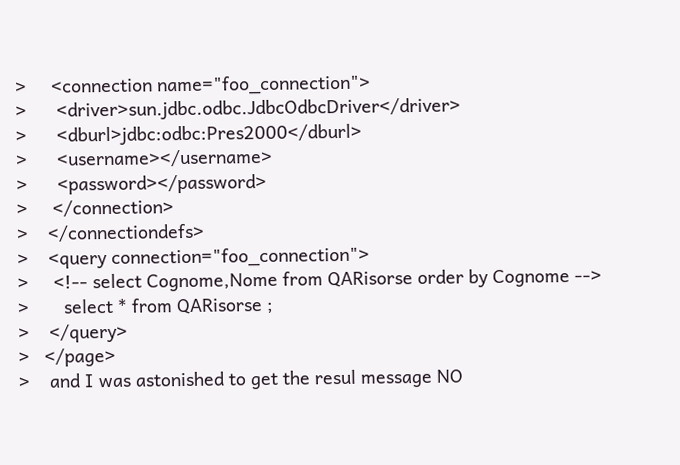>     <connection name="foo_connection">
>      <driver>sun.jdbc.odbc.JdbcOdbcDriver</driver>
>      <dburl>jdbc:odbc:Pres2000</dburl>
>      <username></username>
>      <password></password>
>     </connection>
>    </connectiondefs>
>    <query connection="foo_connection">
>     <!-- select Cognome,Nome from QARisorse order by Cognome -->
>       select * from QARisorse ;
>    </query>
>   </page>
>    and I was astonished to get the resul message NO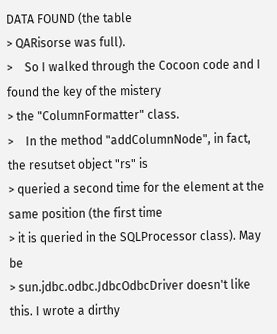DATA FOUND (the table
> QARisorse was full).
>    So I walked through the Cocoon code and I found the key of the mistery
> the "ColumnFormatter" class.
>    In the method "addColumnNode", in fact, the resutset object "rs" is
> queried a second time for the element at the same position (the first time
> it is queried in the SQLProcessor class). May be
> sun.jdbc.odbc.JdbcOdbcDriver doesn't like this. I wrote a dirthy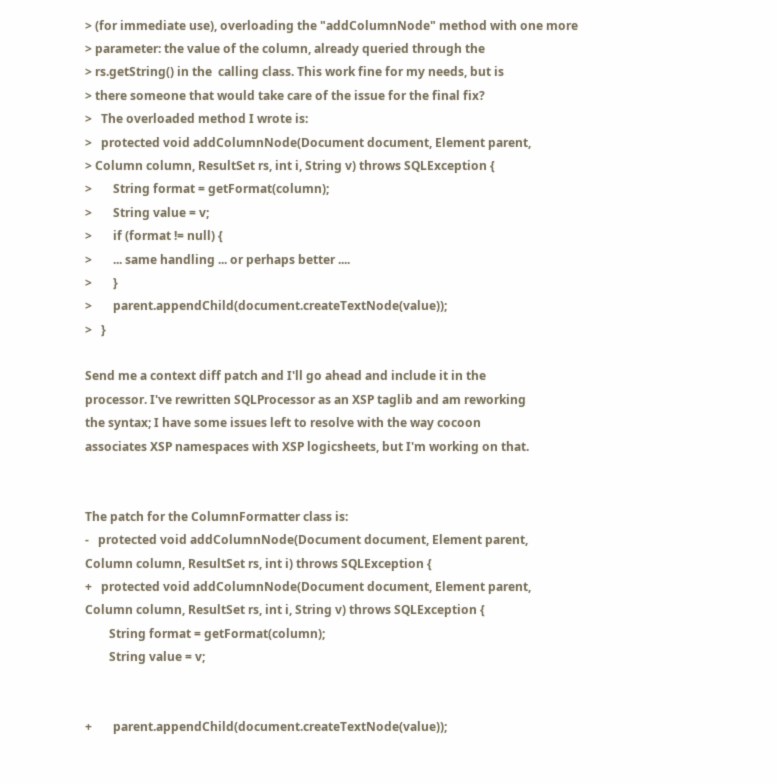> (for immediate use), overloading the "addColumnNode" method with one more
> parameter: the value of the column, already queried through the
> rs.getString() in the  calling class. This work fine for my needs, but is
> there someone that would take care of the issue for the final fix?
>   The overloaded method I wrote is:
>   protected void addColumnNode(Document document, Element parent,
> Column column, ResultSet rs, int i, String v) throws SQLException {
>       String format = getFormat(column);
>       String value = v;
>       if (format != null) {
>       ... same handling ... or perhaps better ....
>       }
>       parent.appendChild(document.createTextNode(value));
>   }

Send me a context diff patch and I'll go ahead and include it in the
processor. I've rewritten SQLProcessor as an XSP taglib and am reworking
the syntax; I have some issues left to resolve with the way cocoon
associates XSP namespaces with XSP logicsheets, but I'm working on that.


The patch for the ColumnFormatter class is:
-   protected void addColumnNode(Document document, Element parent,
Column column, ResultSet rs, int i) throws SQLException {
+   protected void addColumnNode(Document document, Element parent,
Column column, ResultSet rs, int i, String v) throws SQLException {
        String format = getFormat(column);
        String value = v;


+       parent.appendChild(document.createTextNode(value));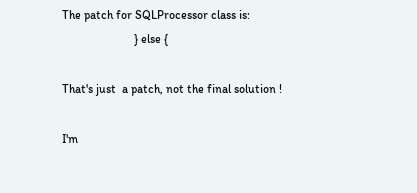The patch for SQLProcessor class is:
                        } else {

That's just  a patch, not the final solution !

I'm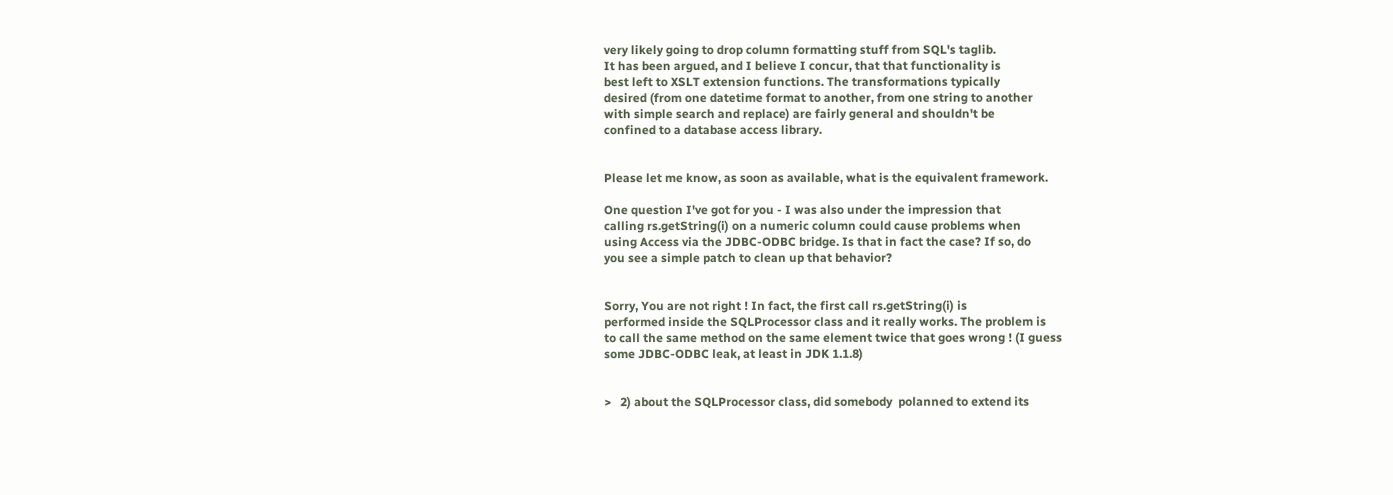very likely going to drop column formatting stuff from SQL's taglib.
It has been argued, and I believe I concur, that that functionality is
best left to XSLT extension functions. The transformations typically
desired (from one datetime format to another, from one string to another
with simple search and replace) are fairly general and shouldn't be
confined to a database access library.


Please let me know, as soon as available, what is the equivalent framework.

One question I've got for you - I was also under the impression that
calling rs.getString(i) on a numeric column could cause problems when
using Access via the JDBC-ODBC bridge. Is that in fact the case? If so, do
you see a simple patch to clean up that behavior?


Sorry, You are not right ! In fact, the first call rs.getString(i) is
performed inside the SQLProcessor class and it really works. The problem is
to call the same method on the same element twice that goes wrong ! (I guess
some JDBC-ODBC leak, at least in JDK 1.1.8)


>   2) about the SQLProcessor class, did somebody  polanned to extend its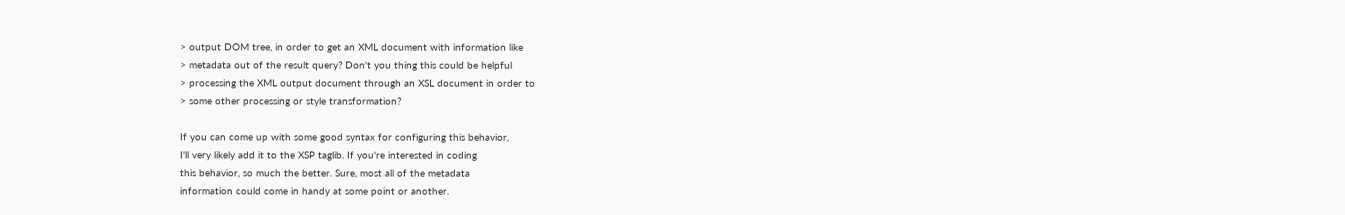> output DOM tree, in order to get an XML document with information like
> metadata out of the result query? Don't you thing this could be helpful
> processing the XML output document through an XSL document in order to
> some other processing or style transformation?

If you can come up with some good syntax for configuring this behavior,
I'll very likely add it to the XSP taglib. If you're interested in coding
this behavior, so much the better. Sure, most all of the metadata
information could come in handy at some point or another.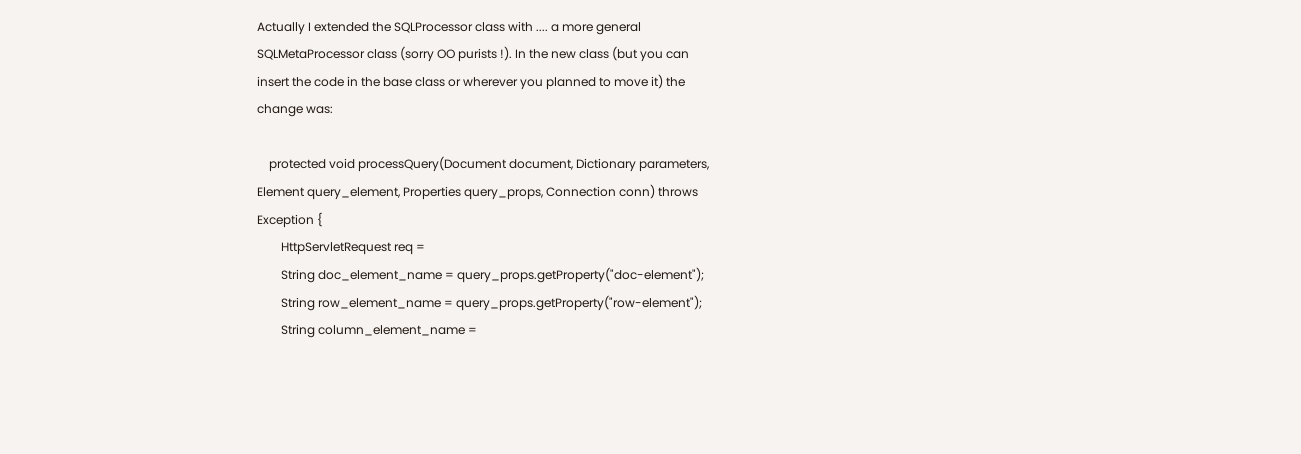Actually I extended the SQLProcessor class with .... a more general
SQLMetaProcessor class (sorry OO purists !). In the new class (but you can
insert the code in the base class or wherever you planned to move it) the
change was:

    protected void processQuery(Document document, Dictionary parameters,
Element query_element, Properties query_props, Connection conn) throws
Exception {
        HttpServletRequest req =
        String doc_element_name = query_props.getProperty("doc-element");
        String row_element_name = query_props.getProperty("row-element");
        String column_element_name =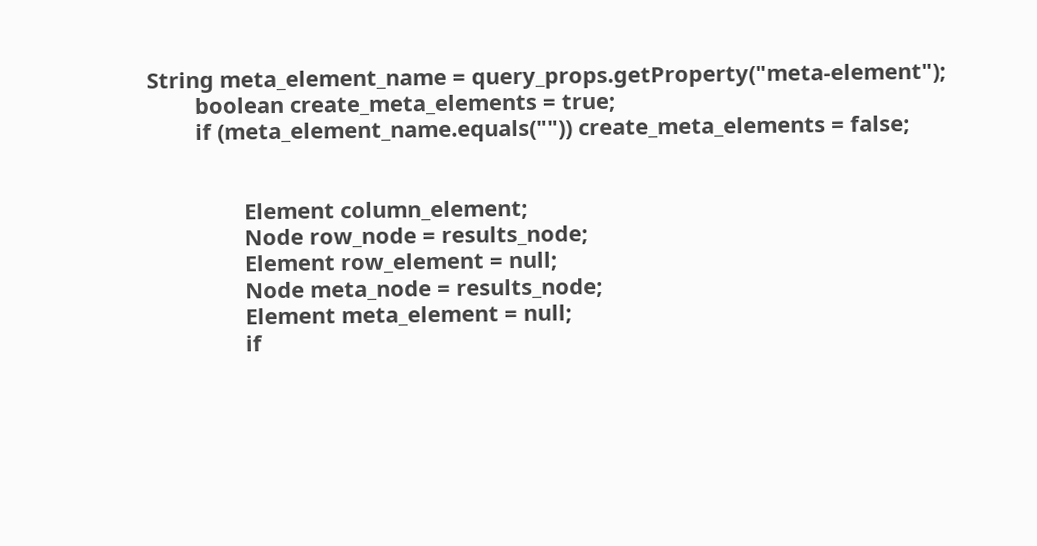String meta_element_name = query_props.getProperty("meta-element");
        boolean create_meta_elements = true;
        if (meta_element_name.equals("")) create_meta_elements = false;


                Element column_element;
                Node row_node = results_node;
                Element row_element = null;
                Node meta_node = results_node;
                Element meta_element = null;
                if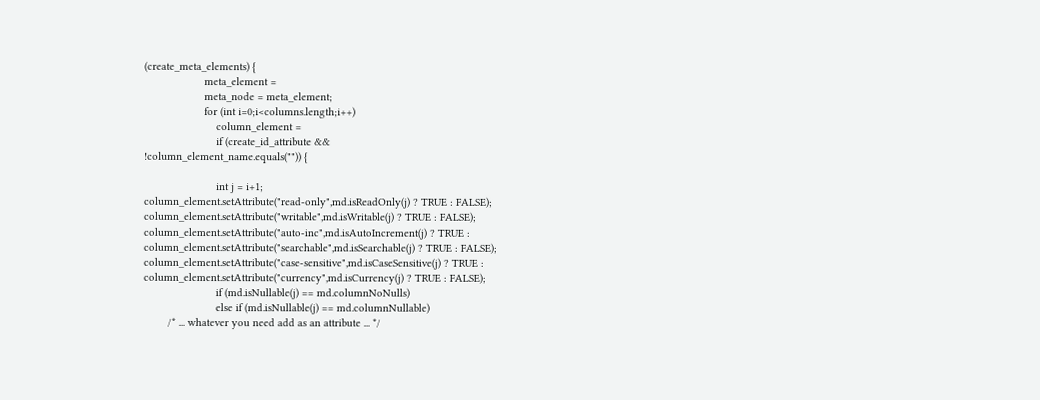(create_meta_elements) {
                    meta_element =
                    meta_node = meta_element;
                    for (int i=0;i<columns.length;i++)
                        column_element =
                        if (create_id_attribute &&
!column_element_name.equals("")) {

                        int j = i+1;
column_element.setAttribute("read-only",md.isReadOnly(j) ? TRUE : FALSE);
column_element.setAttribute("writable",md.isWritable(j) ? TRUE : FALSE);
column_element.setAttribute("auto-inc",md.isAutoIncrement(j) ? TRUE :
column_element.setAttribute("searchable",md.isSearchable(j) ? TRUE : FALSE);
column_element.setAttribute("case-sensitive",md.isCaseSensitive(j) ? TRUE :
column_element.setAttribute("currency",md.isCurrency(j) ? TRUE : FALSE);
                        if (md.isNullable(j) == md.columnNoNulls)
                        else if (md.isNullable(j) == md.columnNullable)
        /* ... whatever you need add as an attribute ... */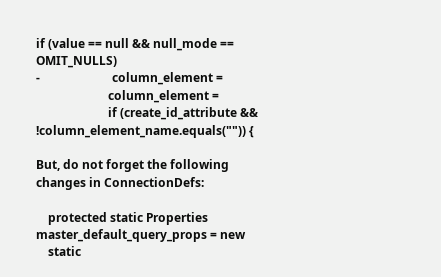if (value == null && null_mode == OMIT_NULLS)
-                        column_element =
                        column_element =
                        if (create_id_attribute &&
!column_element_name.equals("")) {

But, do not forget the following changes in ConnectionDefs:

    protected static Properties master_default_query_props = new
    static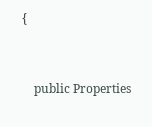{


    public Properties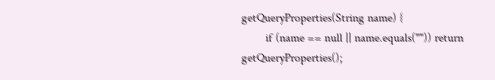getQueryProperties(String name) {
        if (name == null || name.equals("")) return getQueryProperties();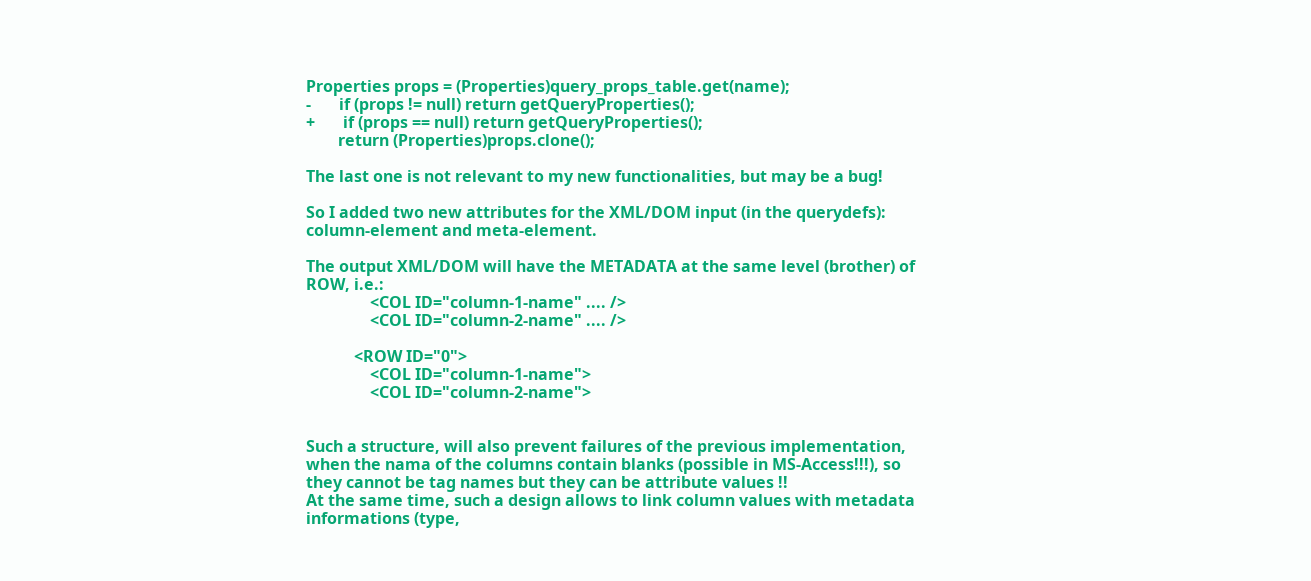Properties props = (Properties)query_props_table.get(name);
-       if (props != null) return getQueryProperties();
+       if (props == null) return getQueryProperties();
        return (Properties)props.clone();

The last one is not relevant to my new functionalities, but may be a bug!

So I added two new attributes for the XML/DOM input (in the querydefs):
column-element and meta-element.

The output XML/DOM will have the METADATA at the same level (brother) of
ROW, i.e.:
                <COL ID="column-1-name" .... />
                <COL ID="column-2-name" .... />

            <ROW ID="0">
                <COL ID="column-1-name">
                <COL ID="column-2-name">


Such a structure, will also prevent failures of the previous implementation,
when the nama of the columns contain blanks (possible in MS-Access!!!), so
they cannot be tag names but they can be attribute values !!
At the same time, such a design allows to link column values with metadata
informations (type,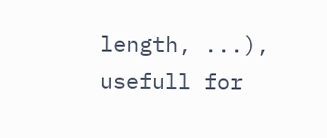length, ...), usefull for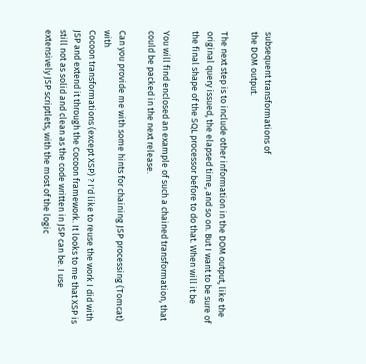subsequent transformations of
the DOM output.

The next step is to include other information in the DOM output, like the
original query issued, the elapsed time, and so on. But I want to be sure of
the final shape of the SQL processor before to do that. When will it be

You will find enclosed an example of such a chained transformation, that
could be packed in the next release.

Can you provide me with some hints for chaining JSP processing (Tomcat) with
Cocoon transformations (except XSP) ? I'd like to reuse the work I did with
JSP and extend it through the Cocoon framework. It looks to me that XSP is
still not as solid and clean as the code written in JSP can be. I use
extensively JSP scriptlets, with the most of the logic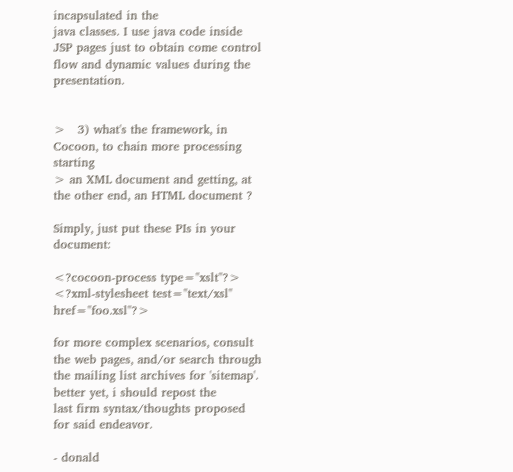incapsulated in the
java classes. I use java code inside JSP pages just to obtain come control
flow and dynamic values during the presentation.


>   3) what's the framework, in Cocoon, to chain more processing starting
> an XML document and getting, at the other end, an HTML document ?

Simply, just put these PIs in your document:

<?cocoon-process type="xslt"?>
<?xml-stylesheet test="text/xsl" href="foo.xsl"?>

for more complex scenarios, consult the web pages, and/or search through
the mailing list archives for 'sitemap'. better yet, i should repost the
last firm syntax/thoughts proposed for said endeavor.

- donald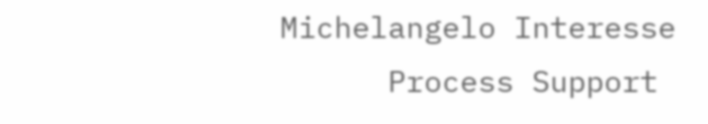Michelangelo Interesse
      Process Support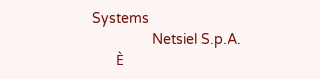Systems
               Netsiel S.p.A.
      È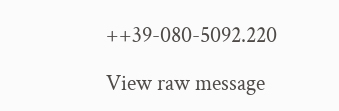++39-080-5092.220

View raw message